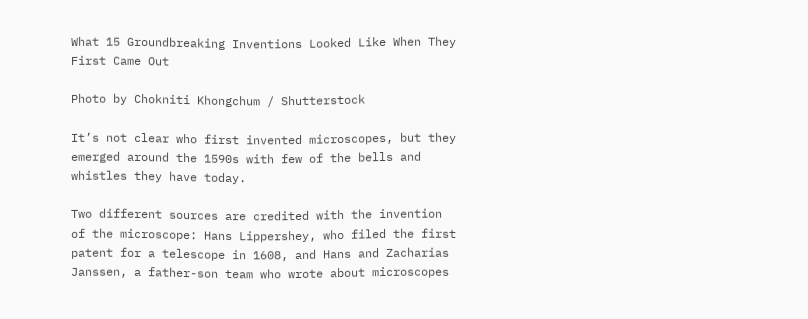What 15 Groundbreaking Inventions Looked Like When They First Came Out

Photo by Chokniti Khongchum / Shutterstock

It’s not clear who first invented microscopes, but they emerged around the 1590s with few of the bells and whistles they have today.

Two different sources are credited with the invention of the microscope: Hans Lippershey, who filed the first patent for a telescope in 1608, and Hans and Zacharias Janssen, a father-son team who wrote about microscopes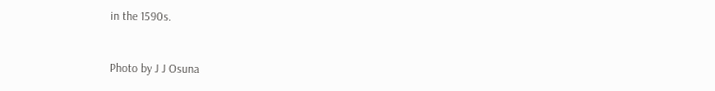in the 1590s.


Photo by J J Osuna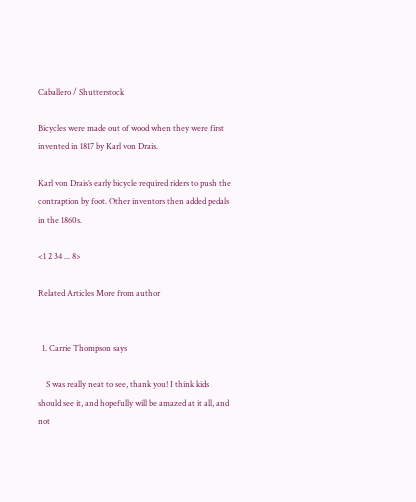Caballero / Shutterstock

Bicycles were made out of wood when they were first invented in 1817 by Karl von Drais.

Karl von Drais’s early bicycle required riders to push the contraption by foot. Other inventors then added pedals in the 1860s.

<1 2 34 ... 8>

Related Articles More from author


  1. Carrie Thompson says

    S was really neat to see, thank you! I think kids should see it, and hopefully will be amazed at it all, and not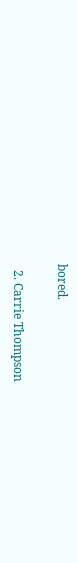bored.

  2. Carrie Thompson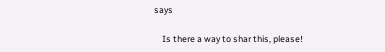says

    Is there a way to shar this, please!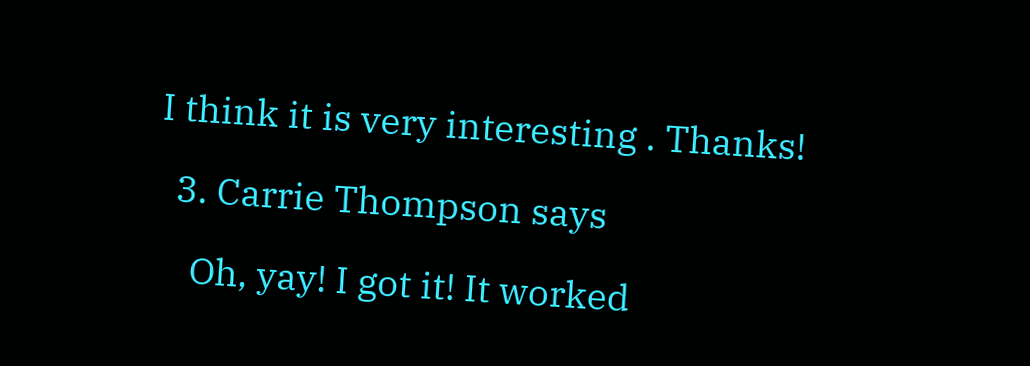I think it is very interesting . Thanks!

  3. Carrie Thompson says

    Oh, yay! I got it! It worked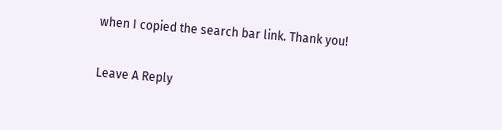when I copied the search bar link. Thank you!

Leave A Reply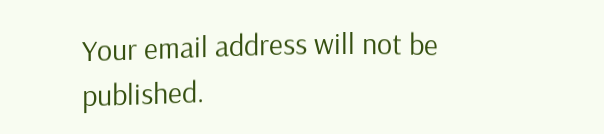Your email address will not be published.